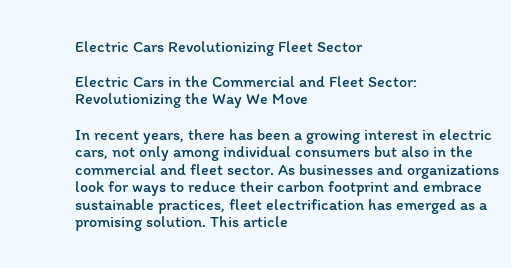Electric Cars Revolutionizing Fleet Sector

Electric Cars in the Commercial and Fleet Sector: Revolutionizing the Way We Move

In recent years, there has been a growing interest in electric cars, not only among individual consumers but also in the commercial and fleet sector. As businesses and organizations look for ways to reduce their carbon footprint and embrace sustainable practices, fleet electrification has emerged as a promising solution. This article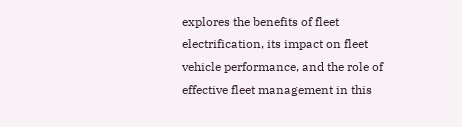explores the benefits of fleet electrification, its impact on fleet vehicle performance, and the role of effective fleet management in this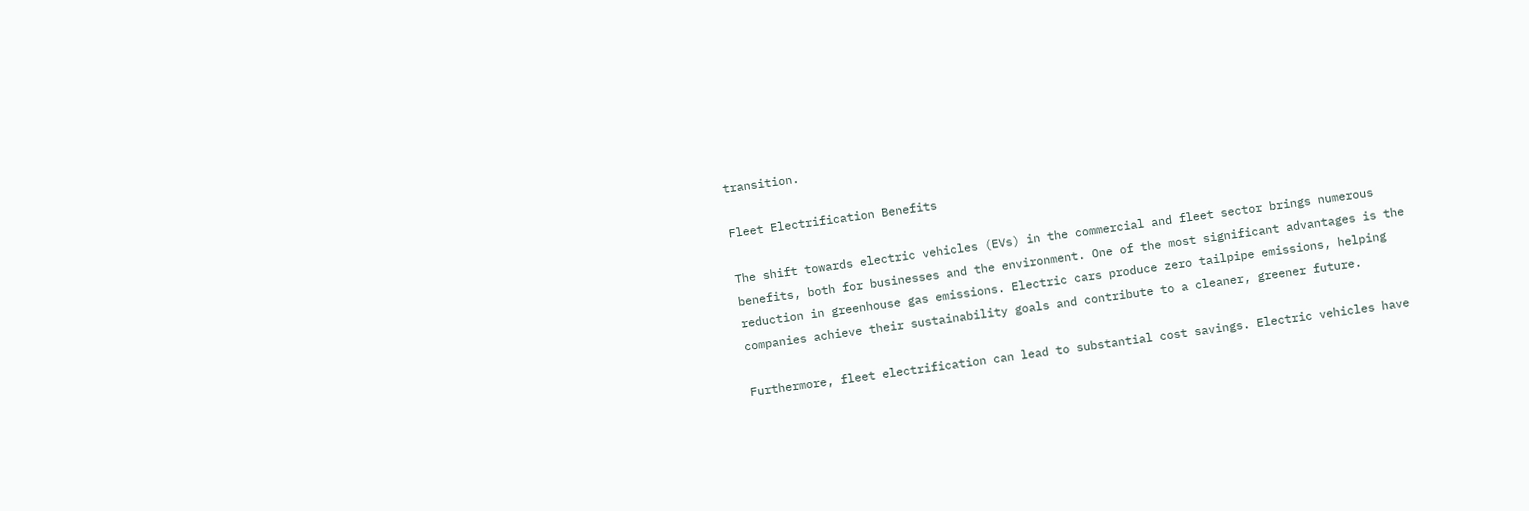transition.

Fleet Electrification Benefits

The shift towards electric vehicles (EVs) in the commercial and fleet sector brings numerous benefits, both for businesses and the environment. One of the most significant advantages is the reduction in greenhouse gas emissions. Electric cars produce zero tailpipe emissions, helping companies achieve their sustainability goals and contribute to a cleaner, greener future.

Furthermore, fleet electrification can lead to substantial cost savings. Electric vehicles have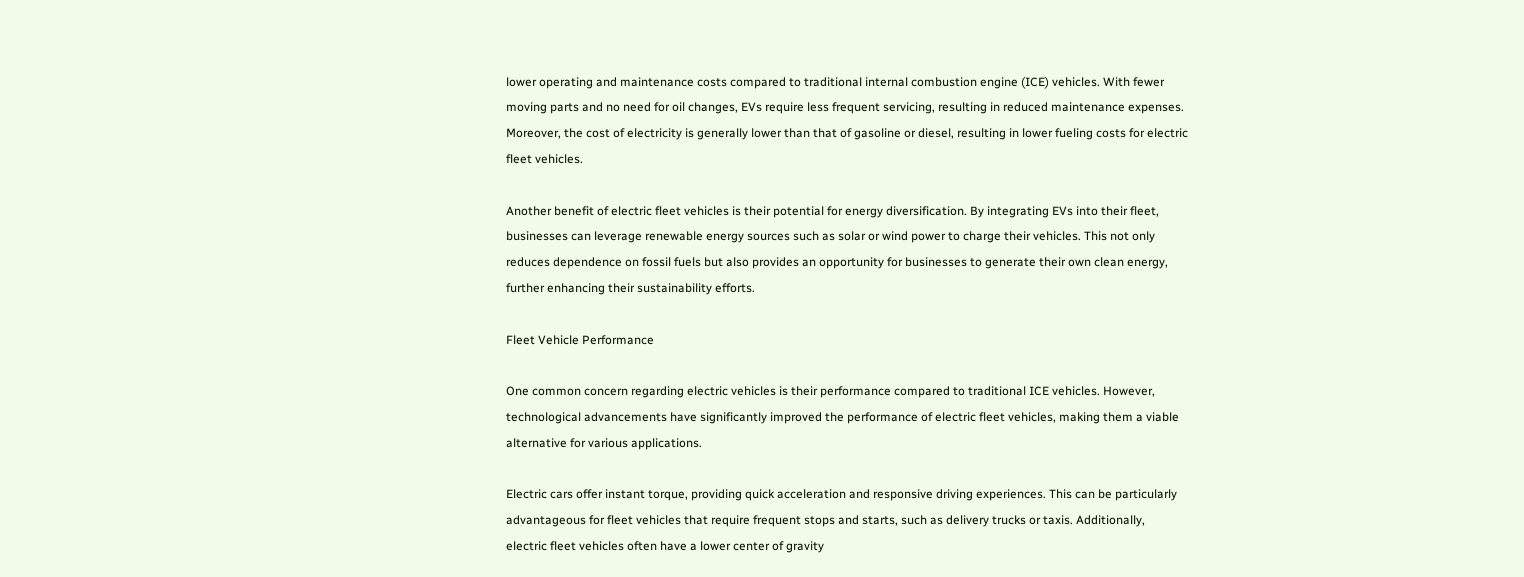lower operating and maintenance costs compared to traditional internal combustion engine (ICE) vehicles. With fewer moving parts and no need for oil changes, EVs require less frequent servicing, resulting in reduced maintenance expenses. Moreover, the cost of electricity is generally lower than that of gasoline or diesel, resulting in lower fueling costs for electric fleet vehicles.

Another benefit of electric fleet vehicles is their potential for energy diversification. By integrating EVs into their fleet, businesses can leverage renewable energy sources such as solar or wind power to charge their vehicles. This not only reduces dependence on fossil fuels but also provides an opportunity for businesses to generate their own clean energy, further enhancing their sustainability efforts.

Fleet Vehicle Performance

One common concern regarding electric vehicles is their performance compared to traditional ICE vehicles. However, technological advancements have significantly improved the performance of electric fleet vehicles, making them a viable alternative for various applications.

Electric cars offer instant torque, providing quick acceleration and responsive driving experiences. This can be particularly advantageous for fleet vehicles that require frequent stops and starts, such as delivery trucks or taxis. Additionally, electric fleet vehicles often have a lower center of gravity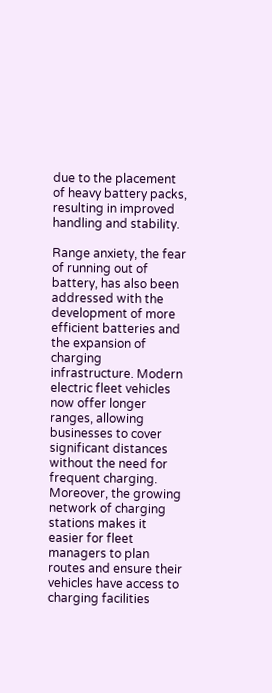due to the placement of heavy battery packs, resulting in improved handling and stability.

Range anxiety, the fear of running out of battery, has also been addressed with the development of more efficient batteries and the expansion of charging infrastructure. Modern electric fleet vehicles now offer longer ranges, allowing businesses to cover significant distances without the need for frequent charging. Moreover, the growing network of charging stations makes it easier for fleet managers to plan routes and ensure their vehicles have access to charging facilities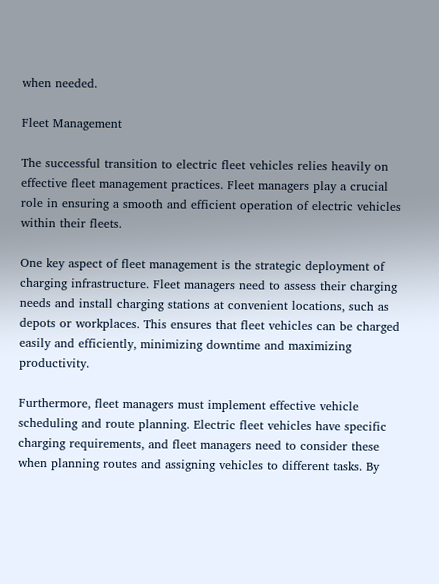when needed.

Fleet Management

The successful transition to electric fleet vehicles relies heavily on effective fleet management practices. Fleet managers play a crucial role in ensuring a smooth and efficient operation of electric vehicles within their fleets.

One key aspect of fleet management is the strategic deployment of charging infrastructure. Fleet managers need to assess their charging needs and install charging stations at convenient locations, such as depots or workplaces. This ensures that fleet vehicles can be charged easily and efficiently, minimizing downtime and maximizing productivity.

Furthermore, fleet managers must implement effective vehicle scheduling and route planning. Electric fleet vehicles have specific charging requirements, and fleet managers need to consider these when planning routes and assigning vehicles to different tasks. By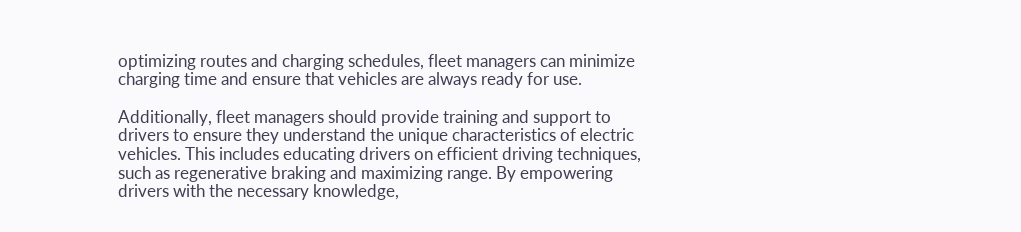optimizing routes and charging schedules, fleet managers can minimize charging time and ensure that vehicles are always ready for use.

Additionally, fleet managers should provide training and support to drivers to ensure they understand the unique characteristics of electric vehicles. This includes educating drivers on efficient driving techniques, such as regenerative braking and maximizing range. By empowering drivers with the necessary knowledge,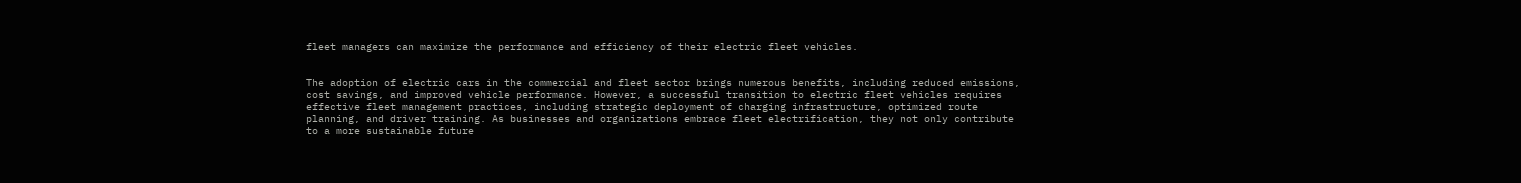fleet managers can maximize the performance and efficiency of their electric fleet vehicles.


The adoption of electric cars in the commercial and fleet sector brings numerous benefits, including reduced emissions, cost savings, and improved vehicle performance. However, a successful transition to electric fleet vehicles requires effective fleet management practices, including strategic deployment of charging infrastructure, optimized route planning, and driver training. As businesses and organizations embrace fleet electrification, they not only contribute to a more sustainable future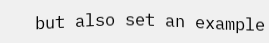but also set an example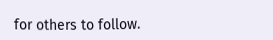for others to follow.